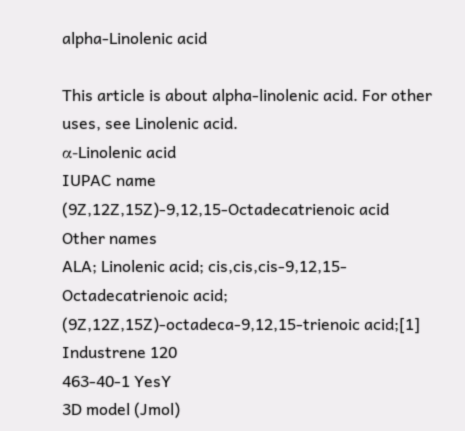alpha-Linolenic acid

This article is about alpha-linolenic acid. For other uses, see Linolenic acid.
α-Linolenic acid
IUPAC name
(9Z,12Z,15Z)-9,12,15-Octadecatrienoic acid
Other names
ALA; Linolenic acid; cis,cis,cis-9,12,15-Octadecatrienoic acid; (9Z,12Z,15Z)-octadeca-9,12,15-trienoic acid;[1] Industrene 120
463-40-1 YesY
3D model (Jmol)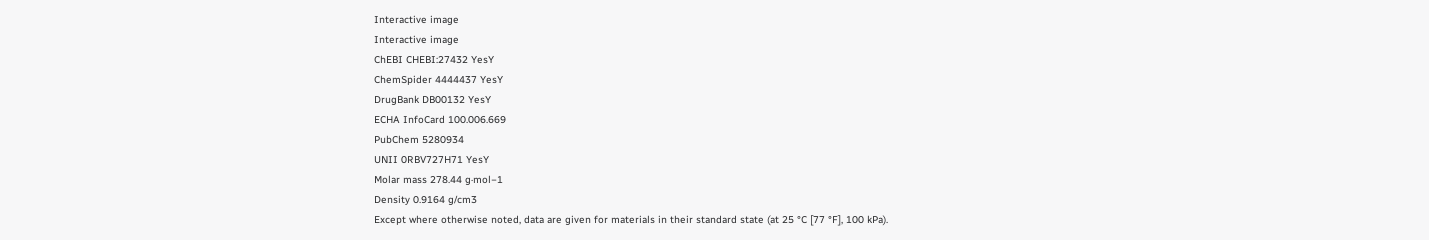Interactive image
Interactive image
ChEBI CHEBI:27432 YesY
ChemSpider 4444437 YesY
DrugBank DB00132 YesY
ECHA InfoCard 100.006.669
PubChem 5280934
UNII 0RBV727H71 YesY
Molar mass 278.44 g·mol−1
Density 0.9164 g/cm3
Except where otherwise noted, data are given for materials in their standard state (at 25 °C [77 °F], 100 kPa).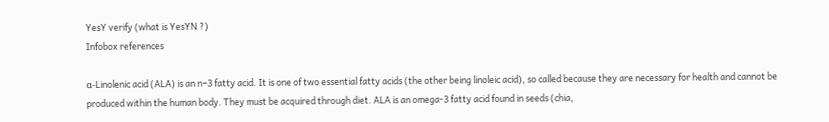YesY verify (what is YesYN ?)
Infobox references

α-Linolenic acid (ALA) is an n−3 fatty acid. It is one of two essential fatty acids (the other being linoleic acid), so called because they are necessary for health and cannot be produced within the human body. They must be acquired through diet. ALA is an omega-3 fatty acid found in seeds (chia,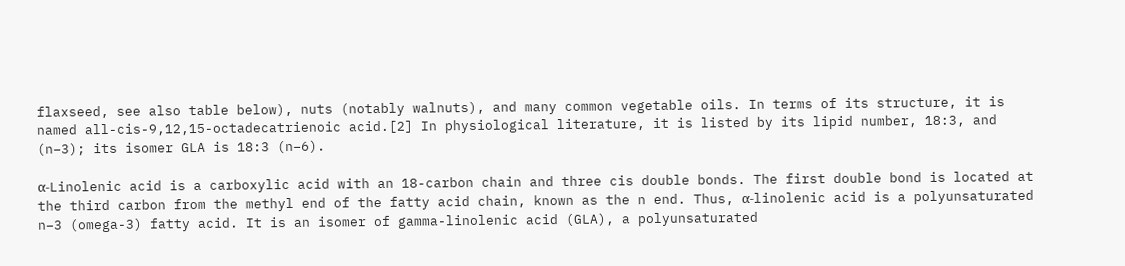flaxseed, see also table below), nuts (notably walnuts), and many common vegetable oils. In terms of its structure, it is named all-cis-9,12,15-octadecatrienoic acid.[2] In physiological literature, it is listed by its lipid number, 18:3, and (n−3); its isomer GLA is 18:3 (n−6).

α-Linolenic acid is a carboxylic acid with an 18-carbon chain and three cis double bonds. The first double bond is located at the third carbon from the methyl end of the fatty acid chain, known as the n end. Thus, α-linolenic acid is a polyunsaturated n−3 (omega-3) fatty acid. It is an isomer of gamma-linolenic acid (GLA), a polyunsaturated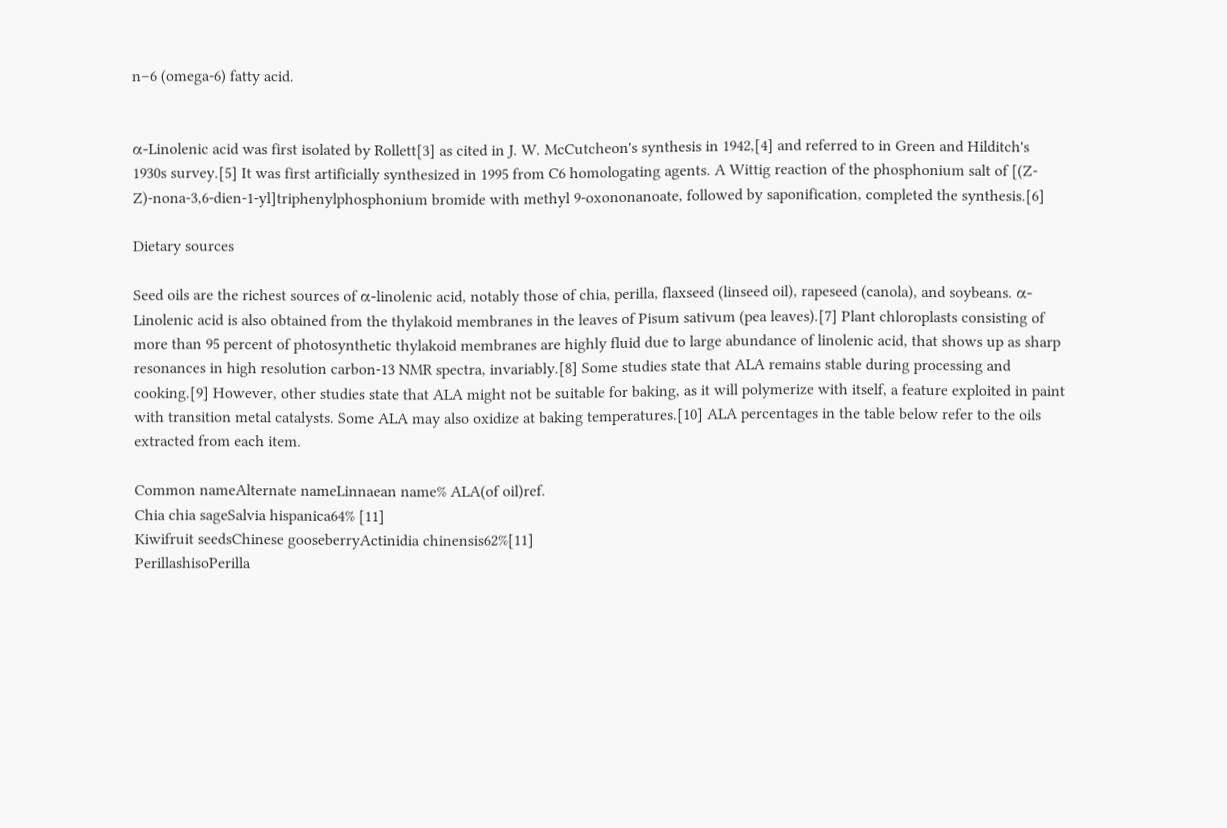n−6 (omega-6) fatty acid.


α-Linolenic acid was first isolated by Rollett[3] as cited in J. W. McCutcheon's synthesis in 1942,[4] and referred to in Green and Hilditch's 1930s survey.[5] It was first artificially synthesized in 1995 from C6 homologating agents. A Wittig reaction of the phosphonium salt of [(Z-Z)-nona-3,6-dien-1-yl]triphenylphosphonium bromide with methyl 9-oxononanoate, followed by saponification, completed the synthesis.[6]

Dietary sources

Seed oils are the richest sources of α-linolenic acid, notably those of chia, perilla, flaxseed (linseed oil), rapeseed (canola), and soybeans. α-Linolenic acid is also obtained from the thylakoid membranes in the leaves of Pisum sativum (pea leaves).[7] Plant chloroplasts consisting of more than 95 percent of photosynthetic thylakoid membranes are highly fluid due to large abundance of linolenic acid, that shows up as sharp resonances in high resolution carbon-13 NMR spectra, invariably.[8] Some studies state that ALA remains stable during processing and cooking.[9] However, other studies state that ALA might not be suitable for baking, as it will polymerize with itself, a feature exploited in paint with transition metal catalysts. Some ALA may also oxidize at baking temperatures.[10] ALA percentages in the table below refer to the oils extracted from each item.

Common nameAlternate nameLinnaean name% ALA(of oil)ref.
Chia chia sageSalvia hispanica64% [11]
Kiwifruit seedsChinese gooseberryActinidia chinensis62%[11]
PerillashisoPerilla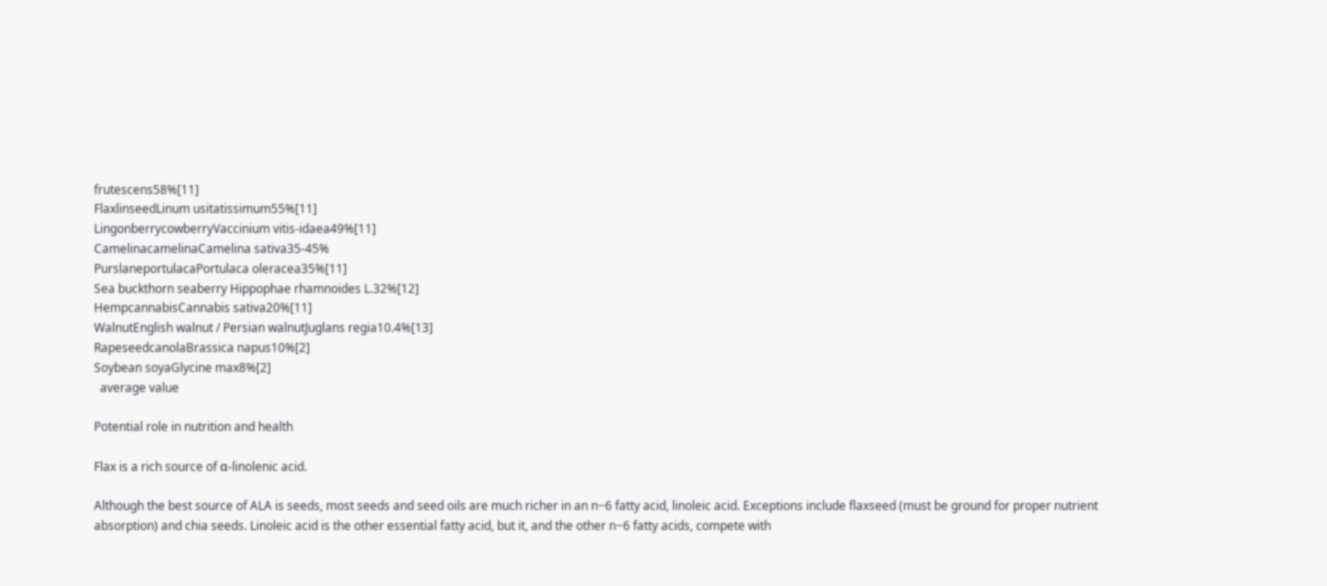frutescens58%[11]
FlaxlinseedLinum usitatissimum55%[11]
LingonberrycowberryVaccinium vitis-idaea49%[11]
CamelinacamelinaCamelina sativa35-45%
PurslaneportulacaPortulaca oleracea35%[11]
Sea buckthorn seaberry Hippophae rhamnoides L.32%[12]
HempcannabisCannabis sativa20%[11]
WalnutEnglish walnut / Persian walnutJuglans regia10.4%[13]
RapeseedcanolaBrassica napus10%[2]
Soybean soyaGlycine max8%[2]
  average value

Potential role in nutrition and health

Flax is a rich source of α-linolenic acid.

Although the best source of ALA is seeds, most seeds and seed oils are much richer in an n−6 fatty acid, linoleic acid. Exceptions include flaxseed (must be ground for proper nutrient absorption) and chia seeds. Linoleic acid is the other essential fatty acid, but it, and the other n−6 fatty acids, compete with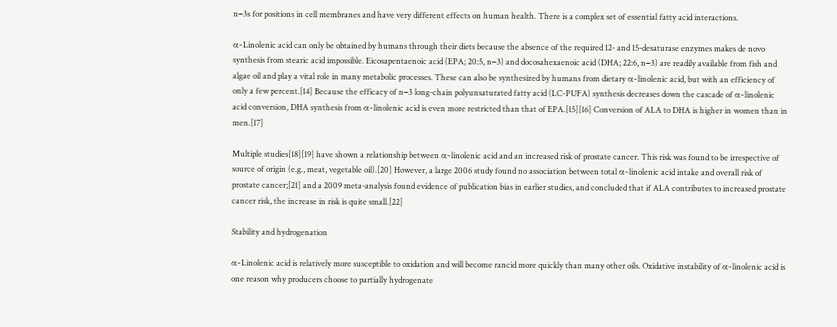n−3s for positions in cell membranes and have very different effects on human health. There is a complex set of essential fatty acid interactions.

α-Linolenic acid can only be obtained by humans through their diets because the absence of the required 12- and 15-desaturase enzymes makes de novo synthesis from stearic acid impossible. Eicosapentaenoic acid (EPA; 20:5, n−3) and docosahexaenoic acid (DHA; 22:6, n−3) are readily available from fish and algae oil and play a vital role in many metabolic processes. These can also be synthesized by humans from dietary α-linolenic acid, but with an efficiency of only a few percent.[14] Because the efficacy of n−3 long-chain polyunsaturated fatty acid (LC-PUFA) synthesis decreases down the cascade of α-linolenic acid conversion, DHA synthesis from α-linolenic acid is even more restricted than that of EPA.[15][16] Conversion of ALA to DHA is higher in women than in men.[17]

Multiple studies[18][19] have shown a relationship between α-linolenic acid and an increased risk of prostate cancer. This risk was found to be irrespective of source of origin (e.g., meat, vegetable oil).[20] However, a large 2006 study found no association between total α-linolenic acid intake and overall risk of prostate cancer;[21] and a 2009 meta-analysis found evidence of publication bias in earlier studies, and concluded that if ALA contributes to increased prostate cancer risk, the increase in risk is quite small.[22]

Stability and hydrogenation

α-Linolenic acid is relatively more susceptible to oxidation and will become rancid more quickly than many other oils. Oxidative instability of α-linolenic acid is one reason why producers choose to partially hydrogenate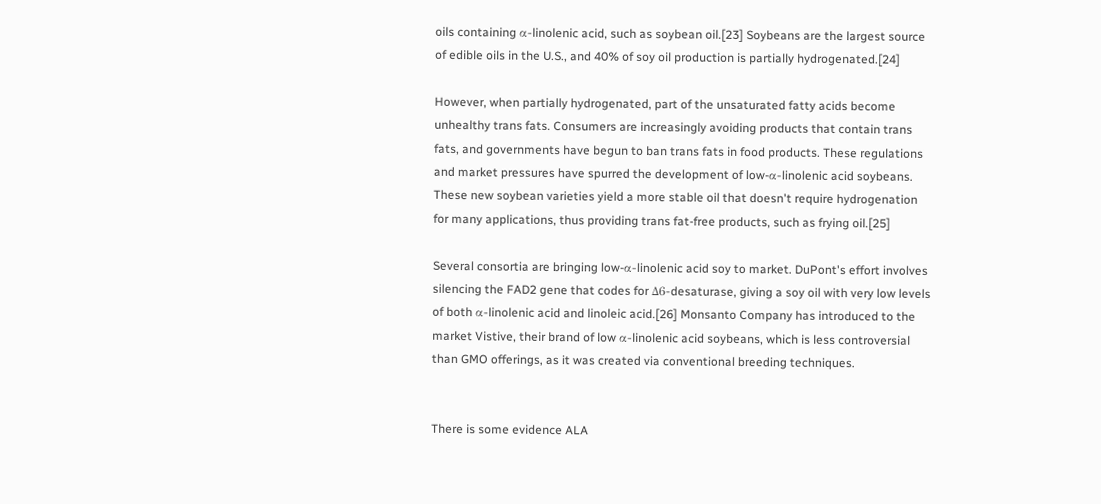oils containing α-linolenic acid, such as soybean oil.[23] Soybeans are the largest source of edible oils in the U.S., and 40% of soy oil production is partially hydrogenated.[24]

However, when partially hydrogenated, part of the unsaturated fatty acids become unhealthy trans fats. Consumers are increasingly avoiding products that contain trans fats, and governments have begun to ban trans fats in food products. These regulations and market pressures have spurred the development of low-α-linolenic acid soybeans. These new soybean varieties yield a more stable oil that doesn't require hydrogenation for many applications, thus providing trans fat-free products, such as frying oil.[25]

Several consortia are bringing low-α-linolenic acid soy to market. DuPont's effort involves silencing the FAD2 gene that codes for Δ6-desaturase, giving a soy oil with very low levels of both α-linolenic acid and linoleic acid.[26] Monsanto Company has introduced to the market Vistive, their brand of low α-linolenic acid soybeans, which is less controversial than GMO offerings, as it was created via conventional breeding techniques.


There is some evidence ALA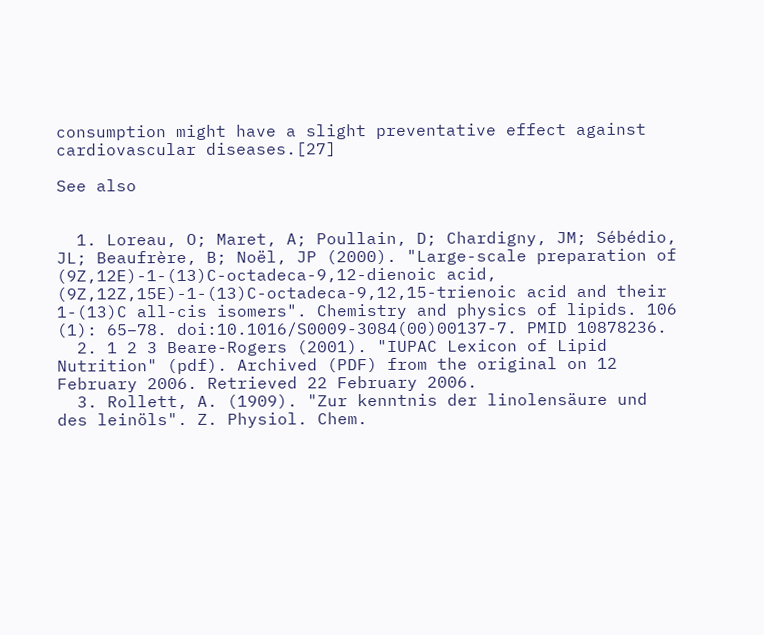consumption might have a slight preventative effect against cardiovascular diseases.[27]

See also


  1. Loreau, O; Maret, A; Poullain, D; Chardigny, JM; Sébédio, JL; Beaufrère, B; Noël, JP (2000). "Large-scale preparation of (9Z,12E)-1-(13)C-octadeca-9,12-dienoic acid, (9Z,12Z,15E)-1-(13)C-octadeca-9,12,15-trienoic acid and their 1-(13)C all-cis isomers". Chemistry and physics of lipids. 106 (1): 65–78. doi:10.1016/S0009-3084(00)00137-7. PMID 10878236.
  2. 1 2 3 Beare-Rogers (2001). "IUPAC Lexicon of Lipid Nutrition" (pdf). Archived (PDF) from the original on 12 February 2006. Retrieved 22 February 2006.
  3. Rollett, A. (1909). "Zur kenntnis der linolensäure und des leinöls". Z. Physiol. Chem.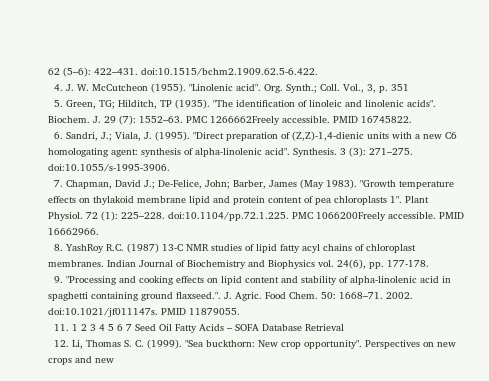62 (5–6): 422–431. doi:10.1515/bchm2.1909.62.5-6.422.
  4. J. W. McCutcheon (1955). "Linolenic acid". Org. Synth.; Coll. Vol., 3, p. 351
  5. Green, TG; Hilditch, TP (1935). "The identification of linoleic and linolenic acids". Biochem. J. 29 (7): 1552–63. PMC 1266662Freely accessible. PMID 16745822.
  6. Sandri, J.; Viala, J. (1995). "Direct preparation of (Z,Z)-1,4-dienic units with a new C6 homologating agent: synthesis of alpha-linolenic acid". Synthesis. 3 (3): 271–275. doi:10.1055/s-1995-3906.
  7. Chapman, David J.; De-Felice, John; Barber, James (May 1983). "Growth temperature effects on thylakoid membrane lipid and protein content of pea chloroplasts 1". Plant Physiol. 72 (1): 225–228. doi:10.1104/pp.72.1.225. PMC 1066200Freely accessible. PMID 16662966.
  8. YashRoy R.C. (1987) 13-C NMR studies of lipid fatty acyl chains of chloroplast membranes. Indian Journal of Biochemistry and Biophysics vol. 24(6), pp. 177-178.
  9. "Processing and cooking effects on lipid content and stability of alpha-linolenic acid in spaghetti containing ground flaxseed.". J. Agric. Food Chem. 50: 1668–71. 2002. doi:10.1021/jf011147s. PMID 11879055.
  11. 1 2 3 4 5 6 7 Seed Oil Fatty Acids – SOFA Database Retrieval
  12. Li, Thomas S. C. (1999). "Sea buckthorn: New crop opportunity". Perspectives on new crops and new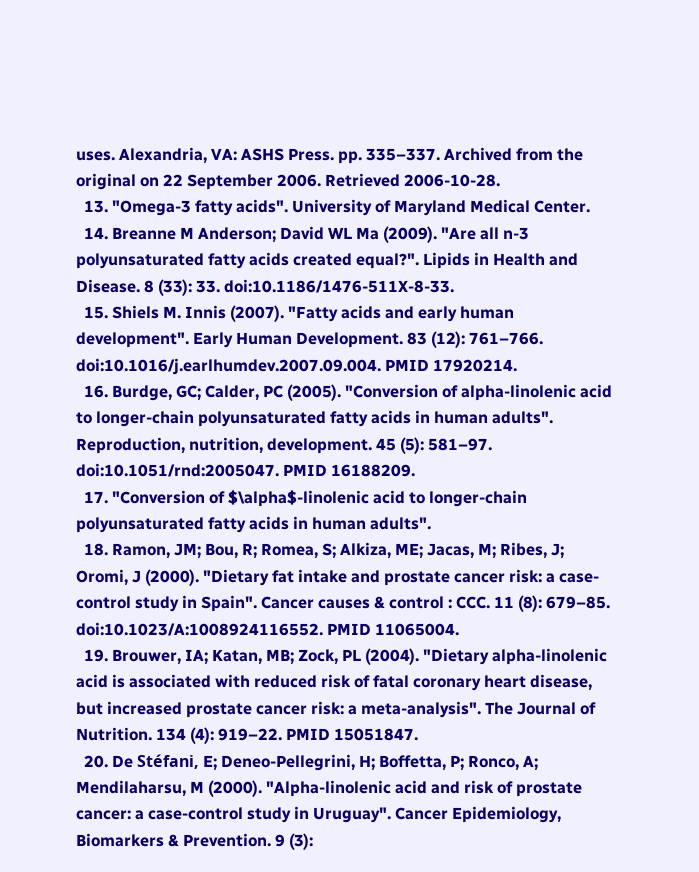uses. Alexandria, VA: ASHS Press. pp. 335–337. Archived from the original on 22 September 2006. Retrieved 2006-10-28.
  13. "Omega-3 fatty acids". University of Maryland Medical Center.
  14. Breanne M Anderson; David WL Ma (2009). "Are all n-3 polyunsaturated fatty acids created equal?". Lipids in Health and Disease. 8 (33): 33. doi:10.1186/1476-511X-8-33.
  15. Shiels M. Innis (2007). "Fatty acids and early human development". Early Human Development. 83 (12): 761–766. doi:10.1016/j.earlhumdev.2007.09.004. PMID 17920214.
  16. Burdge, GC; Calder, PC (2005). "Conversion of alpha-linolenic acid to longer-chain polyunsaturated fatty acids in human adults". Reproduction, nutrition, development. 45 (5): 581–97. doi:10.1051/rnd:2005047. PMID 16188209.
  17. "Conversion of $\alpha$-linolenic acid to longer-chain polyunsaturated fatty acids in human adults".
  18. Ramon, JM; Bou, R; Romea, S; Alkiza, ME; Jacas, M; Ribes, J; Oromi, J (2000). "Dietary fat intake and prostate cancer risk: a case-control study in Spain". Cancer causes & control : CCC. 11 (8): 679–85. doi:10.1023/A:1008924116552. PMID 11065004.
  19. Brouwer, IA; Katan, MB; Zock, PL (2004). "Dietary alpha-linolenic acid is associated with reduced risk of fatal coronary heart disease, but increased prostate cancer risk: a meta-analysis". The Journal of Nutrition. 134 (4): 919–22. PMID 15051847.
  20. De Stéfani, E; Deneo-Pellegrini, H; Boffetta, P; Ronco, A; Mendilaharsu, M (2000). "Alpha-linolenic acid and risk of prostate cancer: a case-control study in Uruguay". Cancer Epidemiology, Biomarkers & Prevention. 9 (3):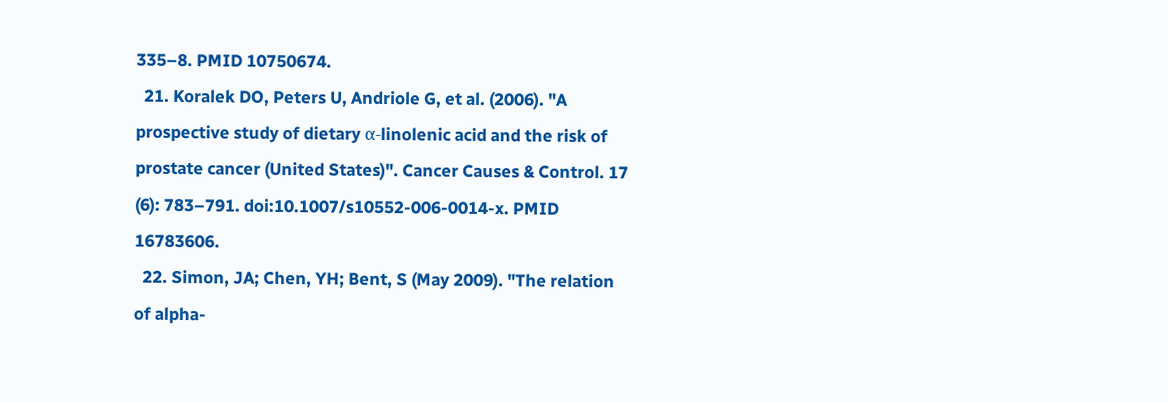335–8. PMID 10750674.
  21. Koralek DO, Peters U, Andriole G, et al. (2006). "A prospective study of dietary α-linolenic acid and the risk of prostate cancer (United States)". Cancer Causes & Control. 17 (6): 783–791. doi:10.1007/s10552-006-0014-x. PMID 16783606.
  22. Simon, JA; Chen, YH; Bent, S (May 2009). "The relation of alpha-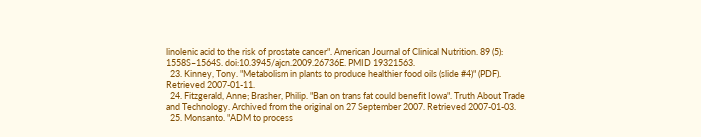linolenic acid to the risk of prostate cancer". American Journal of Clinical Nutrition. 89 (5): 1558S–1564S. doi:10.3945/ajcn.2009.26736E. PMID 19321563.
  23. Kinney, Tony. "Metabolism in plants to produce healthier food oils (slide #4)" (PDF). Retrieved 2007-01-11.
  24. Fitzgerald, Anne; Brasher, Philip. "Ban on trans fat could benefit Iowa". Truth About Trade and Technology. Archived from the original on 27 September 2007. Retrieved 2007-01-03.
  25. Monsanto. "ADM to process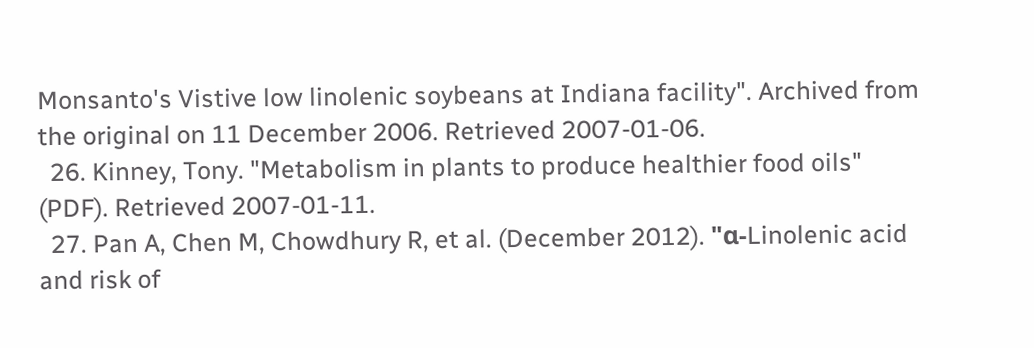Monsanto's Vistive low linolenic soybeans at Indiana facility". Archived from the original on 11 December 2006. Retrieved 2007-01-06.
  26. Kinney, Tony. "Metabolism in plants to produce healthier food oils" (PDF). Retrieved 2007-01-11.
  27. Pan A, Chen M, Chowdhury R, et al. (December 2012). "α-Linolenic acid and risk of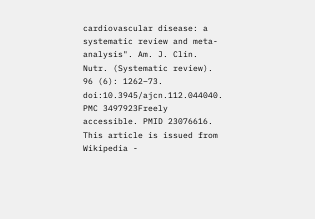cardiovascular disease: a systematic review and meta-analysis". Am. J. Clin. Nutr. (Systematic review). 96 (6): 1262–73. doi:10.3945/ajcn.112.044040. PMC 3497923Freely accessible. PMID 23076616.
This article is issued from Wikipedia -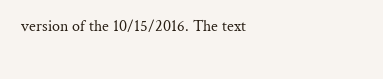version of the 10/15/2016. The text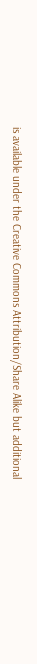is available under the Creative Commons Attribution/Share Alike but additional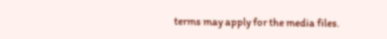terms may apply for the media files.